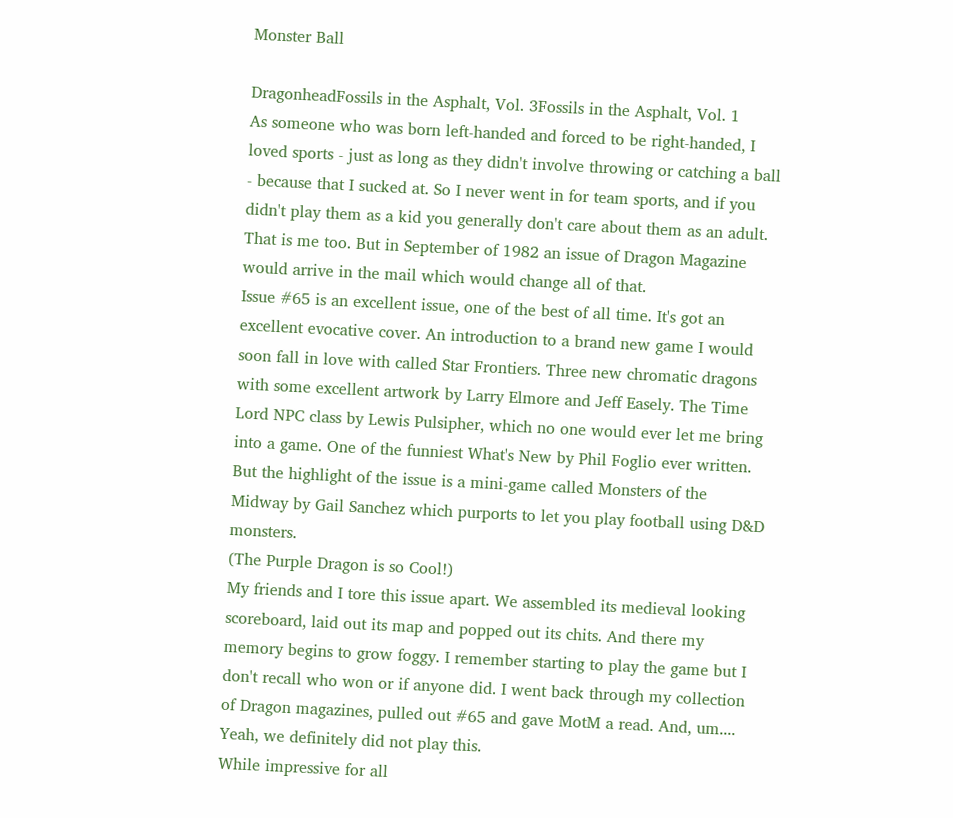Monster Ball

DragonheadFossils in the Asphalt, Vol. 3Fossils in the Asphalt, Vol. 1
As someone who was born left-handed and forced to be right-handed, I loved sports - just as long as they didn't involve throwing or catching a ball - because that I sucked at. So I never went in for team sports, and if you didn't play them as a kid you generally don't care about them as an adult. That is me too. But in September of 1982 an issue of Dragon Magazine would arrive in the mail which would change all of that.
Issue #65 is an excellent issue, one of the best of all time. It's got an excellent evocative cover. An introduction to a brand new game I would soon fall in love with called Star Frontiers. Three new chromatic dragons with some excellent artwork by Larry Elmore and Jeff Easely. The Time Lord NPC class by Lewis Pulsipher, which no one would ever let me bring into a game. One of the funniest What's New by Phil Foglio ever written. But the highlight of the issue is a mini-game called Monsters of the Midway by Gail Sanchez which purports to let you play football using D&D monsters.
(The Purple Dragon is so Cool!)
My friends and I tore this issue apart. We assembled its medieval looking scoreboard, laid out its map and popped out its chits. And there my memory begins to grow foggy. I remember starting to play the game but I don't recall who won or if anyone did. I went back through my collection of Dragon magazines, pulled out #65 and gave MotM a read. And, um....
Yeah, we definitely did not play this.
While impressive for all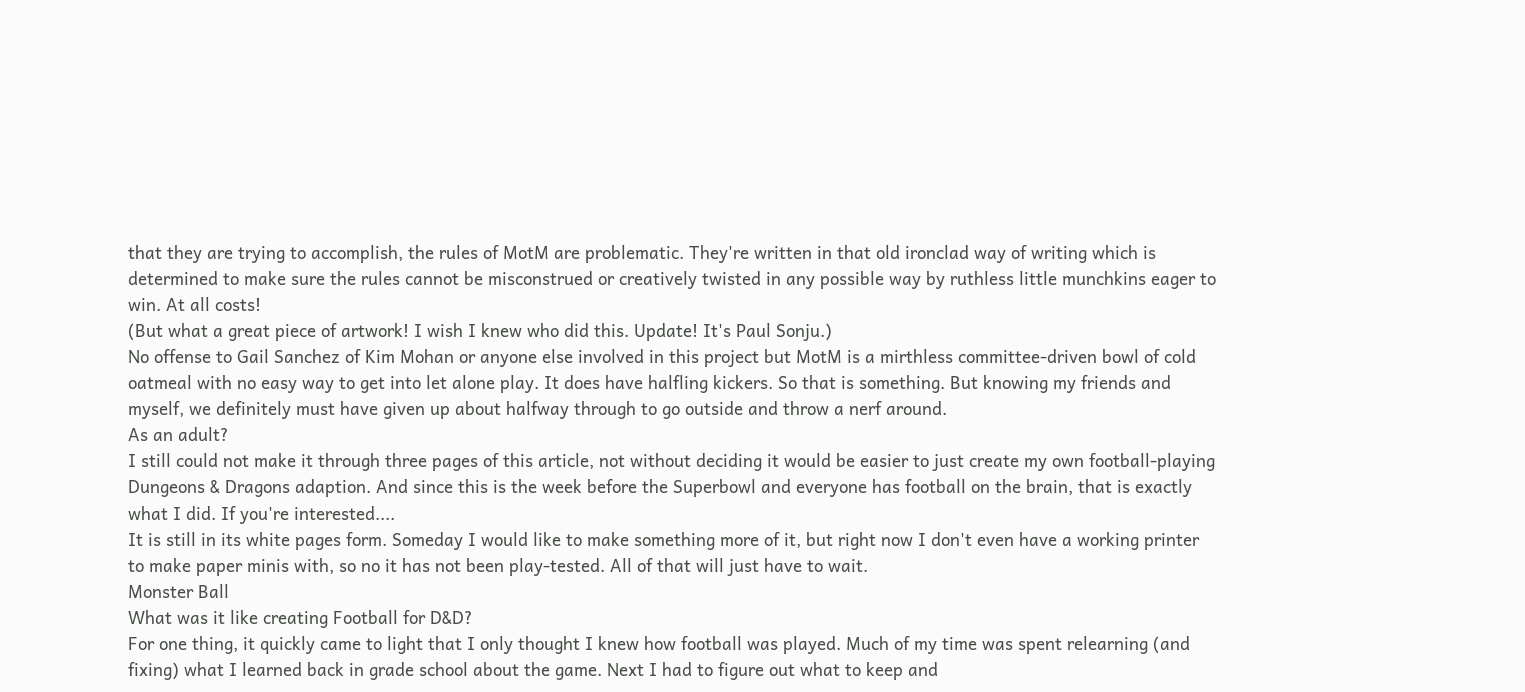that they are trying to accomplish, the rules of MotM are problematic. They're written in that old ironclad way of writing which is determined to make sure the rules cannot be misconstrued or creatively twisted in any possible way by ruthless little munchkins eager to win. At all costs!
(But what a great piece of artwork! I wish I knew who did this. Update! It's Paul Sonju.)
No offense to Gail Sanchez of Kim Mohan or anyone else involved in this project but MotM is a mirthless committee-driven bowl of cold oatmeal with no easy way to get into let alone play. It does have halfling kickers. So that is something. But knowing my friends and myself, we definitely must have given up about halfway through to go outside and throw a nerf around.
As an adult?
I still could not make it through three pages of this article, not without deciding it would be easier to just create my own football-playing Dungeons & Dragons adaption. And since this is the week before the Superbowl and everyone has football on the brain, that is exactly what I did. If you're interested....
It is still in its white pages form. Someday I would like to make something more of it, but right now I don't even have a working printer to make paper minis with, so no it has not been play-tested. All of that will just have to wait.
Monster Ball
What was it like creating Football for D&D?
For one thing, it quickly came to light that I only thought I knew how football was played. Much of my time was spent relearning (and fixing) what I learned back in grade school about the game. Next I had to figure out what to keep and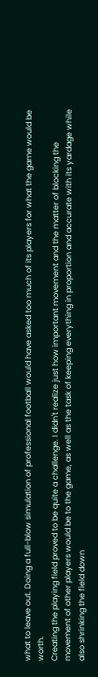what to leave out. Doing a full-blow simulation of professional football would have asked too much of its players for what the game would be worth.
Creating the playing field proved to be quite a challenge. I didn't realize just how important movement and the matter of blocking the movement of other players would be to the game, as well as the task of keeping everything in proportion and accurate with its yardage while also shrinking the field down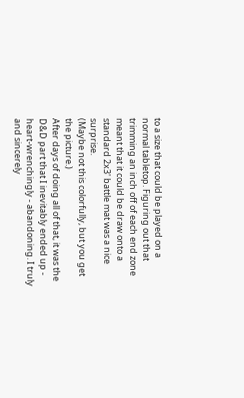to a size that could be played on a normal tabletop. Figuring out that trimming an inch off of each end zone meant that it could be draw onto a standard 2x3' battle mat was a nice surprise.
(Maybe not this colorfully, but you get the picture.)
After days of doing all of that, it was the D&D part that I inevitably ended up - heart-wrenchingly - abandoning. I truly and sincerely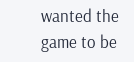wanted the game to be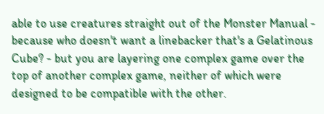able to use creatures straight out of the Monster Manual - because who doesn't want a linebacker that's a Gelatinous Cube? - but you are layering one complex game over the top of another complex game, neither of which were designed to be compatible with the other.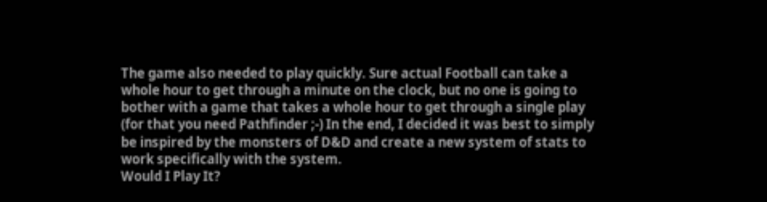The game also needed to play quickly. Sure actual Football can take a whole hour to get through a minute on the clock, but no one is going to bother with a game that takes a whole hour to get through a single play (for that you need Pathfinder ;-) In the end, I decided it was best to simply be inspired by the monsters of D&D and create a new system of stats to work specifically with the system.
Would I Play It?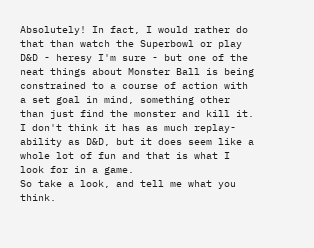Absolutely! In fact, I would rather do that than watch the Superbowl or play D&D - heresy I'm sure - but one of the neat things about Monster Ball is being constrained to a course of action with a set goal in mind, something other than just find the monster and kill it. I don't think it has as much replay-ability as D&D, but it does seem like a whole lot of fun and that is what I look for in a game.
So take a look, and tell me what you think.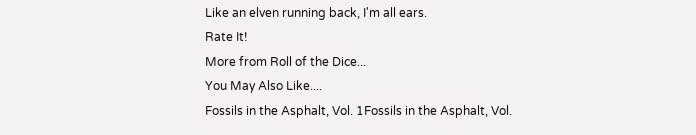Like an elven running back, I'm all ears.
Rate It!
More from Roll of the Dice...
You May Also Like....
Fossils in the Asphalt, Vol. 1Fossils in the Asphalt, Vol.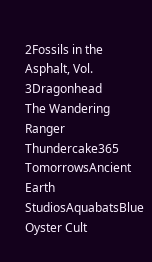2Fossils in the Asphalt, Vol. 3Dragonhead
The Wandering Ranger Thundercake365 TomorrowsAncient Earth StudiosAquabatsBlue Oyster Cult